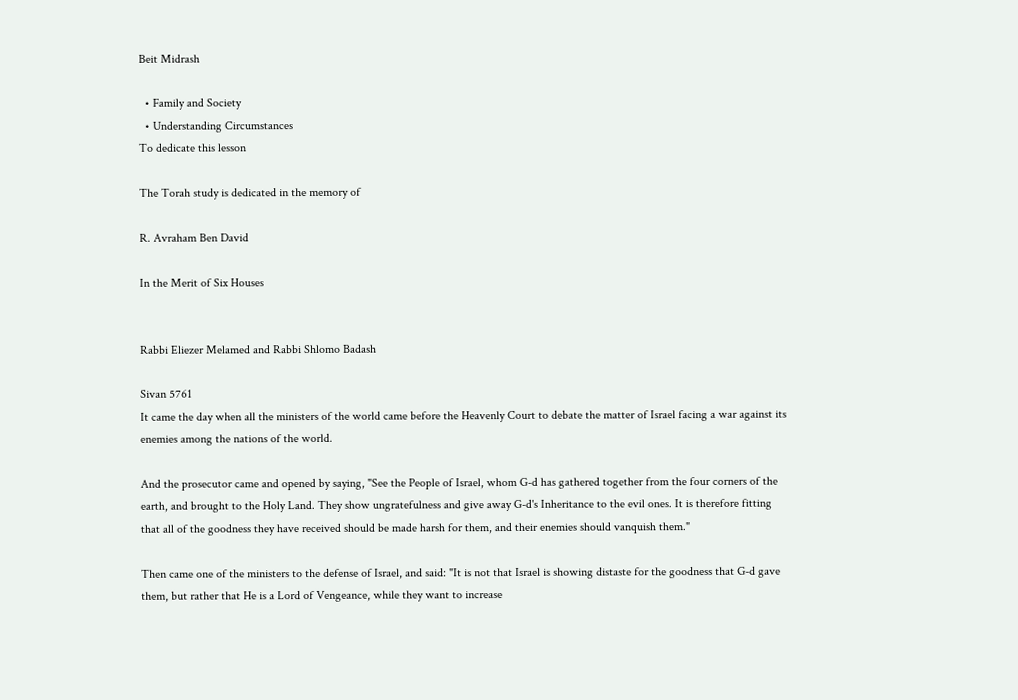Beit Midrash

  • Family and Society
  • Understanding Circumstances
To dedicate this lesson

The Torah study is dedicated in the memory of

R. Avraham Ben David

In the Merit of Six Houses


Rabbi Eliezer Melamed and Rabbi Shlomo Badash

Sivan 5761
It came the day when all the ministers of the world came before the Heavenly Court to debate the matter of Israel facing a war against its enemies among the nations of the world.

And the prosecutor came and opened by saying, "See the People of Israel, whom G-d has gathered together from the four corners of the earth, and brought to the Holy Land. They show ungratefulness and give away G-d's Inheritance to the evil ones. It is therefore fitting that all of the goodness they have received should be made harsh for them, and their enemies should vanquish them."

Then came one of the ministers to the defense of Israel, and said: "It is not that Israel is showing distaste for the goodness that G-d gave them, but rather that He is a Lord of Vengeance, while they want to increase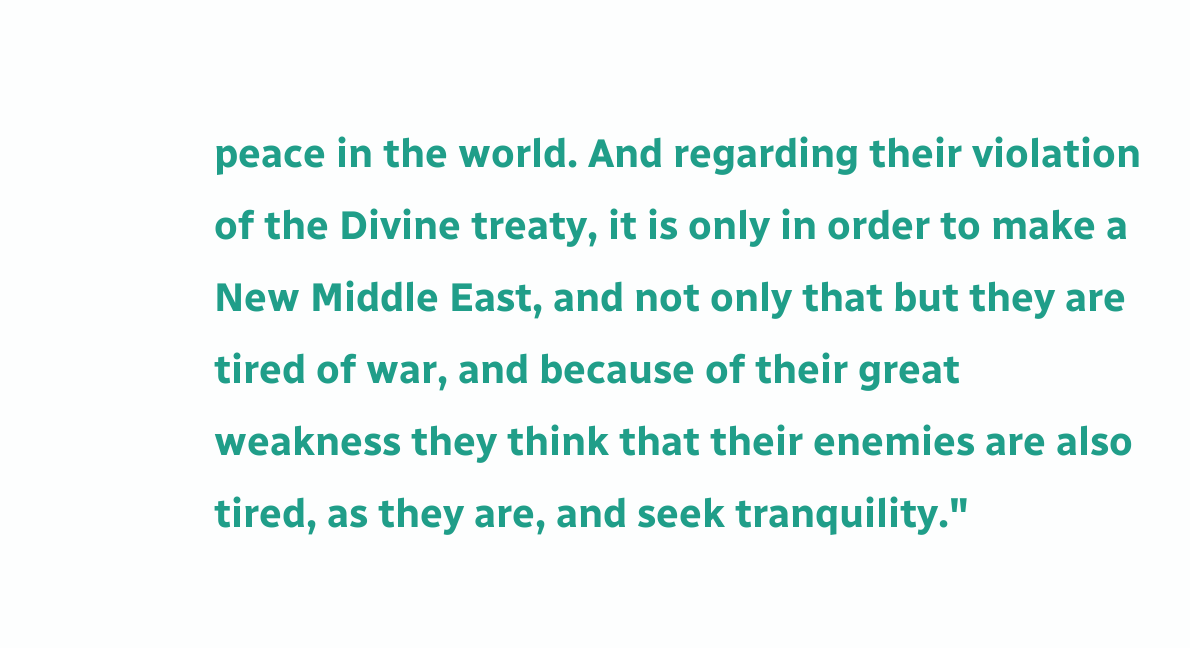peace in the world. And regarding their violation of the Divine treaty, it is only in order to make a New Middle East, and not only that but they are tired of war, and because of their great weakness they think that their enemies are also tired, as they are, and seek tranquility."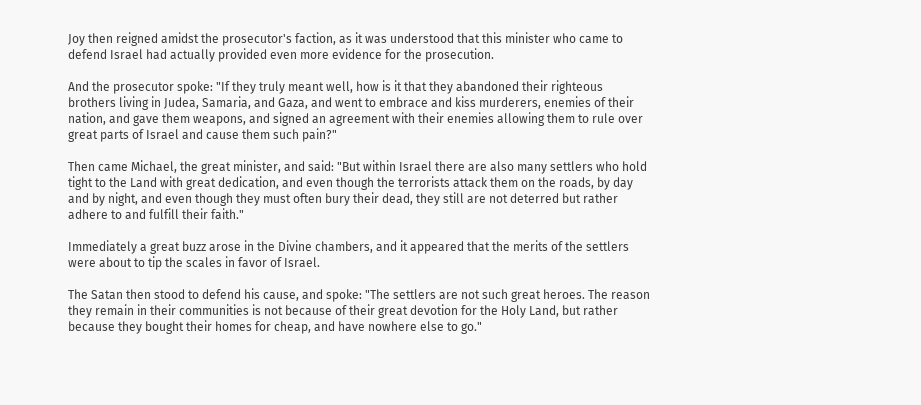Joy then reigned amidst the prosecutor's faction, as it was understood that this minister who came to defend Israel had actually provided even more evidence for the prosecution.

And the prosecutor spoke: "If they truly meant well, how is it that they abandoned their righteous brothers living in Judea, Samaria, and Gaza, and went to embrace and kiss murderers, enemies of their nation, and gave them weapons, and signed an agreement with their enemies allowing them to rule over great parts of Israel and cause them such pain?"

Then came Michael, the great minister, and said: "But within Israel there are also many settlers who hold tight to the Land with great dedication, and even though the terrorists attack them on the roads, by day and by night, and even though they must often bury their dead, they still are not deterred but rather adhere to and fulfill their faith."

Immediately a great buzz arose in the Divine chambers, and it appeared that the merits of the settlers were about to tip the scales in favor of Israel.

The Satan then stood to defend his cause, and spoke: "The settlers are not such great heroes. The reason they remain in their communities is not because of their great devotion for the Holy Land, but rather because they bought their homes for cheap, and have nowhere else to go."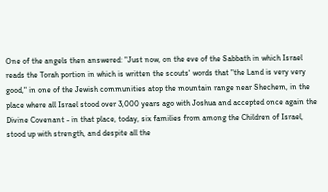One of the angels then answered: "Just now, on the eve of the Sabbath in which Israel reads the Torah portion in which is written the scouts' words that "the Land is very very good," in one of the Jewish communities atop the mountain range near Shechem, in the place where all Israel stood over 3,000 years ago with Joshua and accepted once again the Divine Covenant - in that place, today, six families from among the Children of Israel, stood up with strength, and despite all the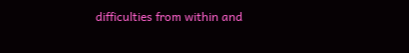difficulties from within and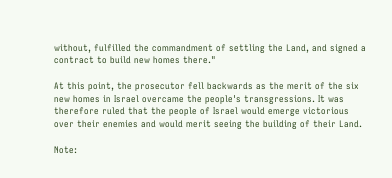without, fulfilled the commandment of settling the Land, and signed a contract to build new homes there."

At this point, the prosecutor fell backwards as the merit of the six new homes in Israel overcame the people's transgressions. It was therefore ruled that the people of Israel would emerge victorious over their enemies and would merit seeing the building of their Land.

Note: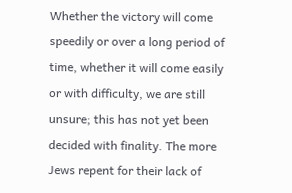Whether the victory will come speedily or over a long period of time, whether it will come easily or with difficulty, we are still unsure; this has not yet been decided with finality. The more Jews repent for their lack of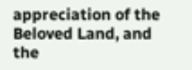appreciation of the Beloved Land, and the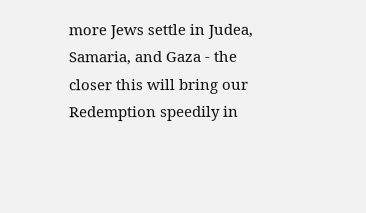more Jews settle in Judea, Samaria, and Gaza - the closer this will bring our Redemption speedily in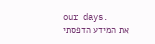our days.
את המידע הדפסתי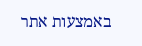באמצעות אתר